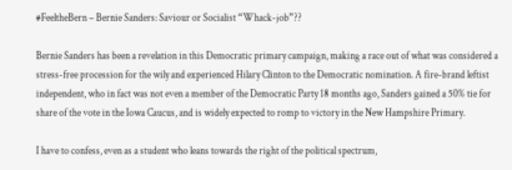#FeeltheBern – Bernie Sanders: Saviour or Socialist “Whack-job”??

Bernie Sanders has been a revelation in this Democratic primary campaign, making a race out of what was considered a stress-free procession for the wily and experienced Hilary Clinton to the Democratic nomination. A fire-brand leftist independent, who in fact was not even a member of the Democratic Party 18 months ago, Sanders gained a 50% tie for share of the vote in the Iowa Caucus, and is widely expected to romp to victory in the New Hampshire Primary.

I have to confess, even as a student who leans towards the right of the political spectrum,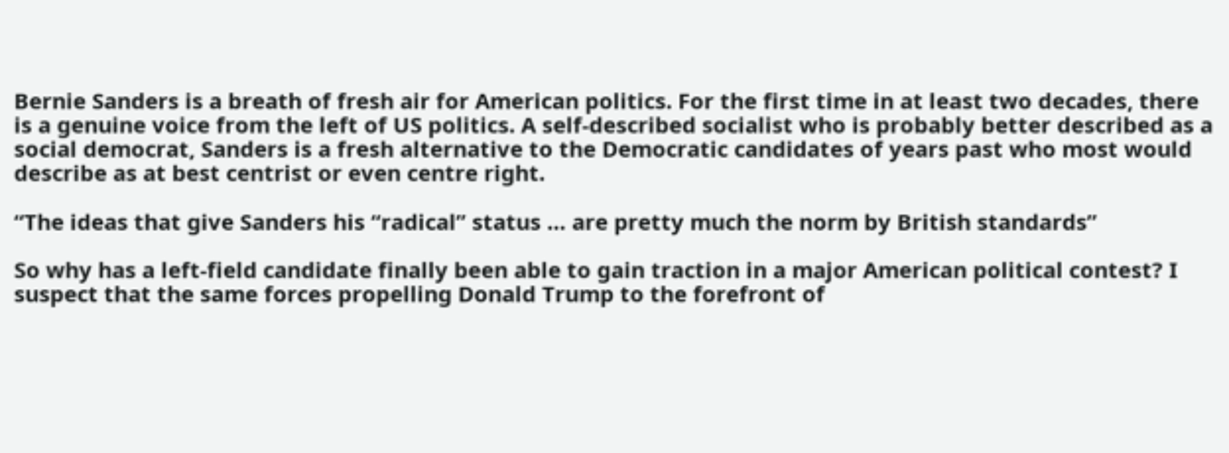Bernie Sanders is a breath of fresh air for American politics. For the first time in at least two decades, there is a genuine voice from the left of US politics. A self-described socialist who is probably better described as a social democrat, Sanders is a fresh alternative to the Democratic candidates of years past who most would describe as at best centrist or even centre right.

“The ideas that give Sanders his “radical” status … are pretty much the norm by British standards”

So why has a left-field candidate finally been able to gain traction in a major American political contest? I suspect that the same forces propelling Donald Trump to the forefront of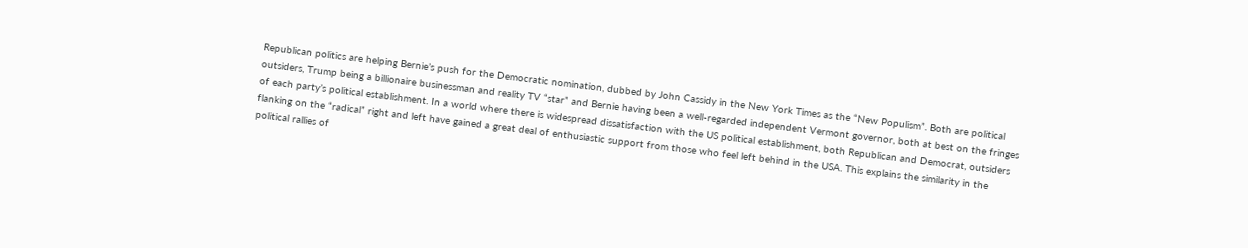Republican politics are helping Bernie’s push for the Democratic nomination, dubbed by John Cassidy in the New York Times as the “New Populism”. Both are political outsiders, Trump being a billionaire businessman and reality TV “star” and Bernie having been a well-regarded independent Vermont governor, both at best on the fringes of each party’s political establishment. In a world where there is widespread dissatisfaction with the US political establishment, both Republican and Democrat, outsiders flanking on the “radical” right and left have gained a great deal of enthusiastic support from those who feel left behind in the USA. This explains the similarity in the political rallies of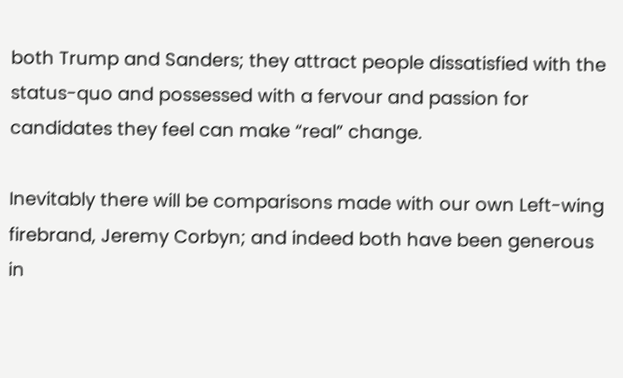both Trump and Sanders; they attract people dissatisfied with the status-quo and possessed with a fervour and passion for candidates they feel can make “real” change.

Inevitably there will be comparisons made with our own Left-wing firebrand, Jeremy Corbyn; and indeed both have been generous in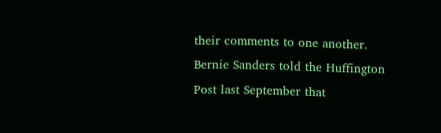their comments to one another. Bernie Sanders told the Huffington Post last September that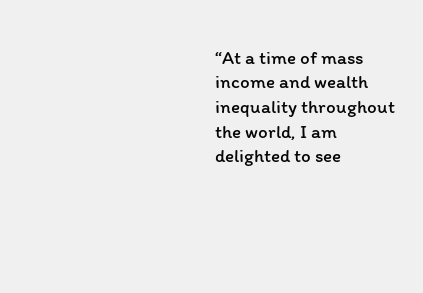“At a time of mass income and wealth inequality throughout the world, I am delighted to see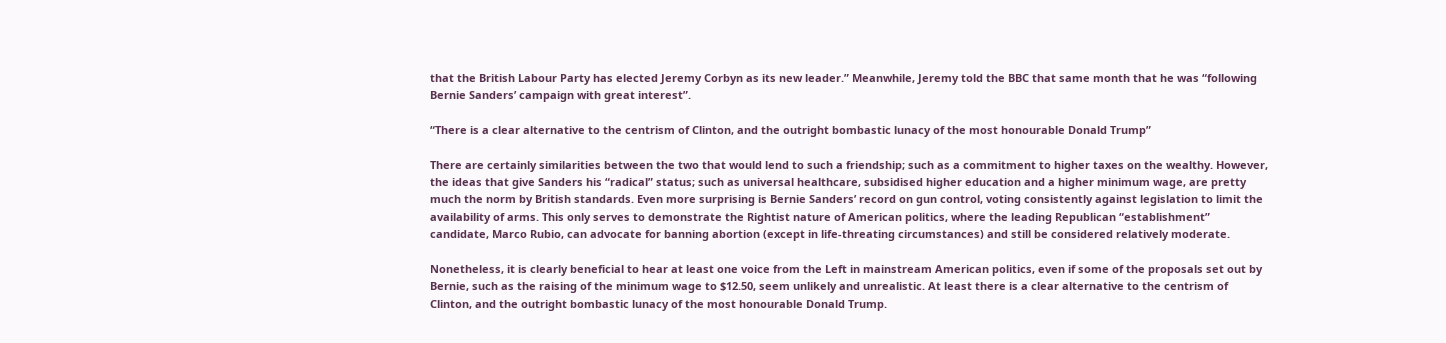that the British Labour Party has elected Jeremy Corbyn as its new leader.” Meanwhile, Jeremy told the BBC that same month that he was “following Bernie Sanders’ campaign with great interest”.

“There is a clear alternative to the centrism of Clinton, and the outright bombastic lunacy of the most honourable Donald Trump”

There are certainly similarities between the two that would lend to such a friendship; such as a commitment to higher taxes on the wealthy. However, the ideas that give Sanders his “radical” status; such as universal healthcare, subsidised higher education and a higher minimum wage, are pretty much the norm by British standards. Even more surprising is Bernie Sanders’ record on gun control, voting consistently against legislation to limit the availability of arms. This only serves to demonstrate the Rightist nature of American politics, where the leading Republican “establishment” candidate, Marco Rubio, can advocate for banning abortion (except in life-threating circumstances) and still be considered relatively moderate.

Nonetheless, it is clearly beneficial to hear at least one voice from the Left in mainstream American politics, even if some of the proposals set out by Bernie, such as the raising of the minimum wage to $12.50, seem unlikely and unrealistic. At least there is a clear alternative to the centrism of Clinton, and the outright bombastic lunacy of the most honourable Donald Trump.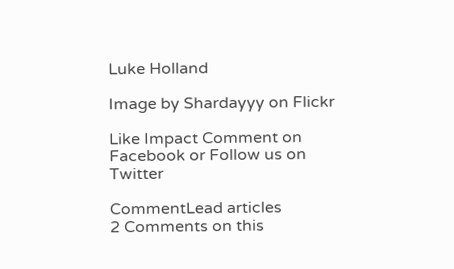Luke Holland

Image by Shardayyy on Flickr

Like Impact Comment on Facebook or Follow us on Twitter

CommentLead articles
2 Comments on this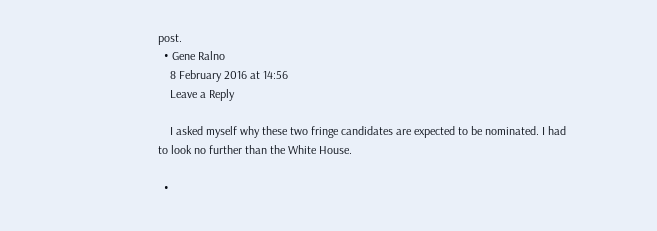post.
  • Gene Ralno
    8 February 2016 at 14:56
    Leave a Reply

    I asked myself why these two fringe candidates are expected to be nominated. I had to look no further than the White House.

  •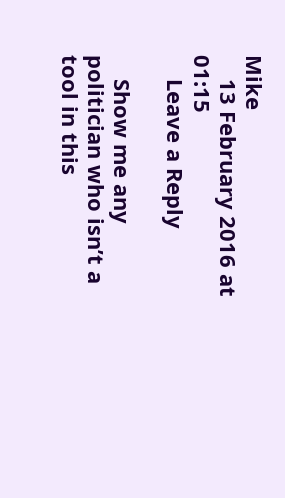Mike
    13 February 2016 at 01:15
    Leave a Reply

    Show me any politician who isn’t a tool in this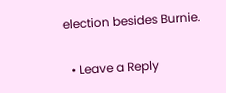election besides Burnie.

  • Leave a Reply